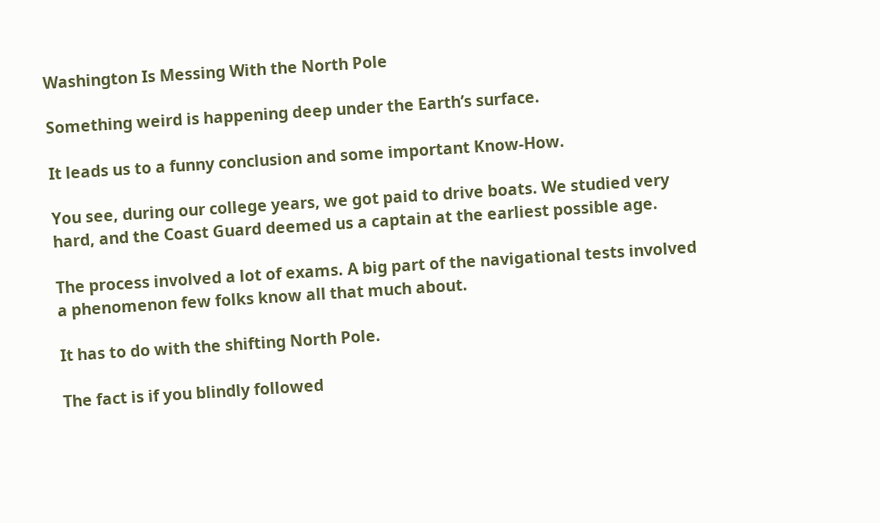Washington Is Messing With the North Pole

Something weird is happening deep under the Earth’s surface.

It leads us to a funny conclusion and some important Know-How.

You see, during our college years, we got paid to drive boats. We studied very hard, and the Coast Guard deemed us a captain at the earliest possible age.

The process involved a lot of exams. A big part of the navigational tests involved a phenomenon few folks know all that much about.

It has to do with the shifting North Pole.

The fact is if you blindly followed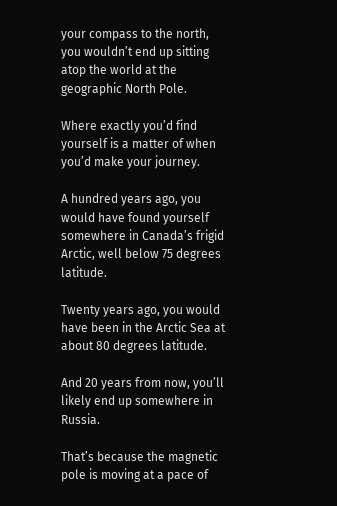your compass to the north, you wouldn’t end up sitting atop the world at the geographic North Pole.

Where exactly you’d find yourself is a matter of when you’d make your journey.

A hundred years ago, you would have found yourself somewhere in Canada’s frigid Arctic, well below 75 degrees latitude.

Twenty years ago, you would have been in the Arctic Sea at about 80 degrees latitude.

And 20 years from now, you’ll likely end up somewhere in Russia.

That’s because the magnetic pole is moving at a pace of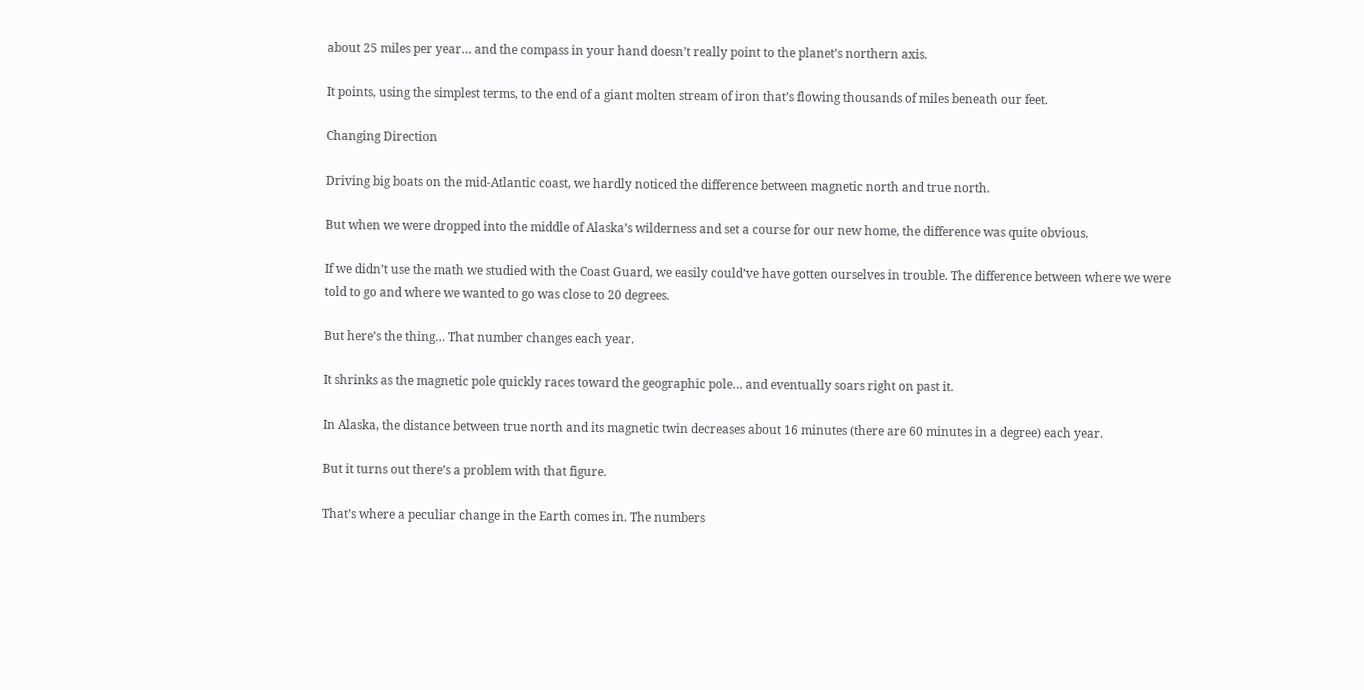about 25 miles per year… and the compass in your hand doesn’t really point to the planet’s northern axis.

It points, using the simplest terms, to the end of a giant molten stream of iron that’s flowing thousands of miles beneath our feet.

Changing Direction

Driving big boats on the mid-Atlantic coast, we hardly noticed the difference between magnetic north and true north.

But when we were dropped into the middle of Alaska’s wilderness and set a course for our new home, the difference was quite obvious.

If we didn’t use the math we studied with the Coast Guard, we easily could’ve have gotten ourselves in trouble. The difference between where we were told to go and where we wanted to go was close to 20 degrees.

But here’s the thing… That number changes each year.

It shrinks as the magnetic pole quickly races toward the geographic pole… and eventually soars right on past it.

In Alaska, the distance between true north and its magnetic twin decreases about 16 minutes (there are 60 minutes in a degree) each year.

But it turns out there’s a problem with that figure.

That’s where a peculiar change in the Earth comes in. The numbers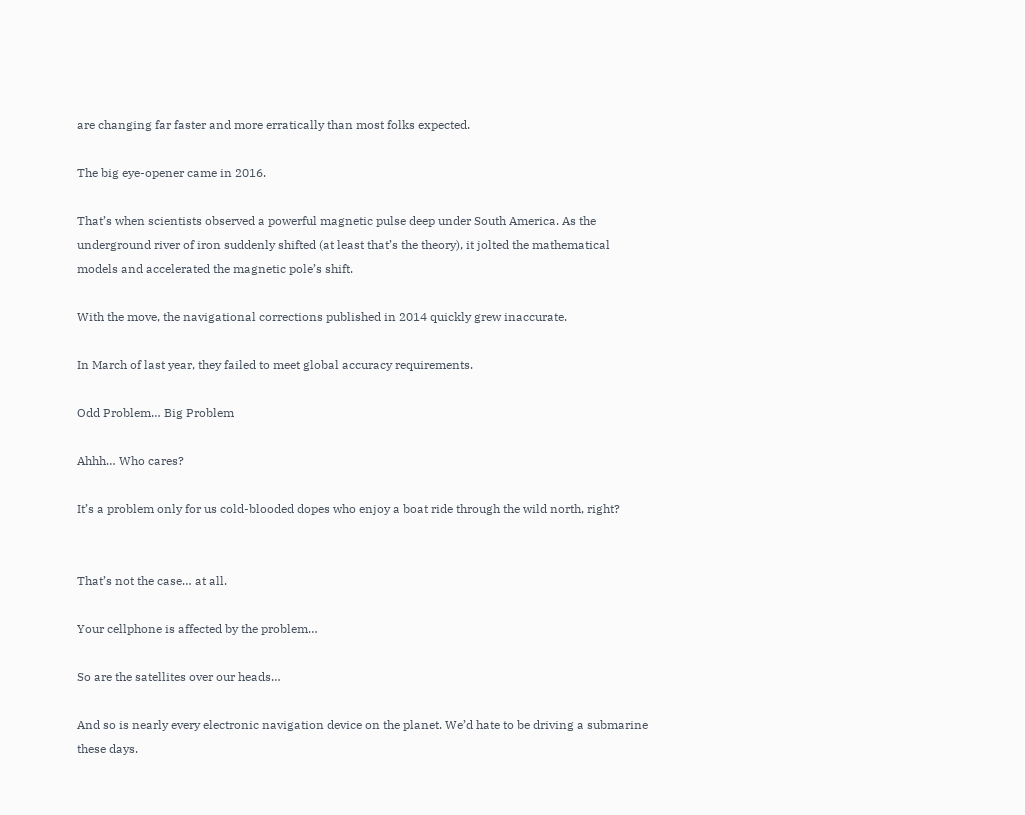are changing far faster and more erratically than most folks expected.

The big eye-opener came in 2016.

That’s when scientists observed a powerful magnetic pulse deep under South America. As the underground river of iron suddenly shifted (at least that’s the theory), it jolted the mathematical models and accelerated the magnetic pole’s shift.

With the move, the navigational corrections published in 2014 quickly grew inaccurate.

In March of last year, they failed to meet global accuracy requirements.

Odd Problem… Big Problem

Ahhh… Who cares?

It’s a problem only for us cold-blooded dopes who enjoy a boat ride through the wild north, right?


That’s not the case… at all.

Your cellphone is affected by the problem…

So are the satellites over our heads…

And so is nearly every electronic navigation device on the planet. We’d hate to be driving a submarine these days.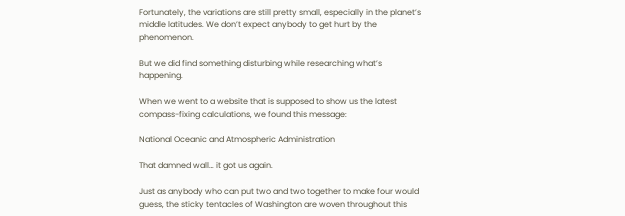Fortunately, the variations are still pretty small, especially in the planet’s middle latitudes. We don’t expect anybody to get hurt by the phenomenon.

But we did find something disturbing while researching what’s happening.

When we went to a website that is supposed to show us the latest compass-fixing calculations, we found this message:

National Oceanic and Atmospheric Administration

That damned wall… it got us again.

Just as anybody who can put two and two together to make four would guess, the sticky tentacles of Washington are woven throughout this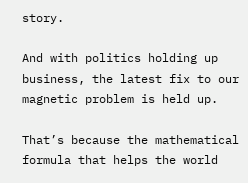story.

And with politics holding up business, the latest fix to our magnetic problem is held up.

That’s because the mathematical formula that helps the world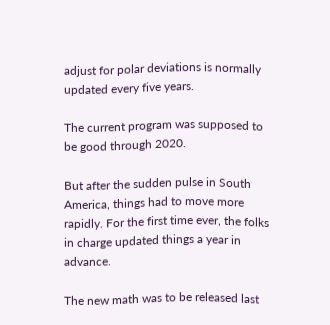adjust for polar deviations is normally updated every five years.

The current program was supposed to be good through 2020.

But after the sudden pulse in South America, things had to move more rapidly. For the first time ever, the folks in charge updated things a year in advance.

The new math was to be released last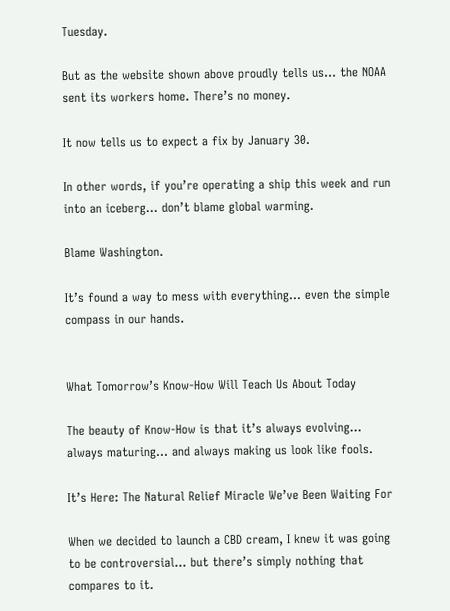Tuesday.

But as the website shown above proudly tells us… the NOAA sent its workers home. There’s no money.

It now tells us to expect a fix by January 30.

In other words, if you’re operating a ship this week and run into an iceberg… don’t blame global warming.

Blame Washington.

It’s found a way to mess with everything… even the simple compass in our hands.


What Tomorrow’s Know-How Will Teach Us About Today

The beauty of Know-How is that it’s always evolving... always maturing... and always making us look like fools.

It’s Here: The Natural Relief Miracle We’ve Been Waiting For

When we decided to launch a CBD cream, I knew it was going to be controversial... but there’s simply nothing that compares to it.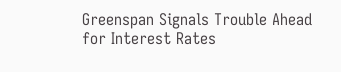Greenspan Signals Trouble Ahead for Interest Rates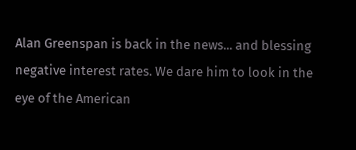Alan Greenspan is back in the news... and blessing negative interest rates. We dare him to look in the eye of the American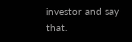investor and say that.